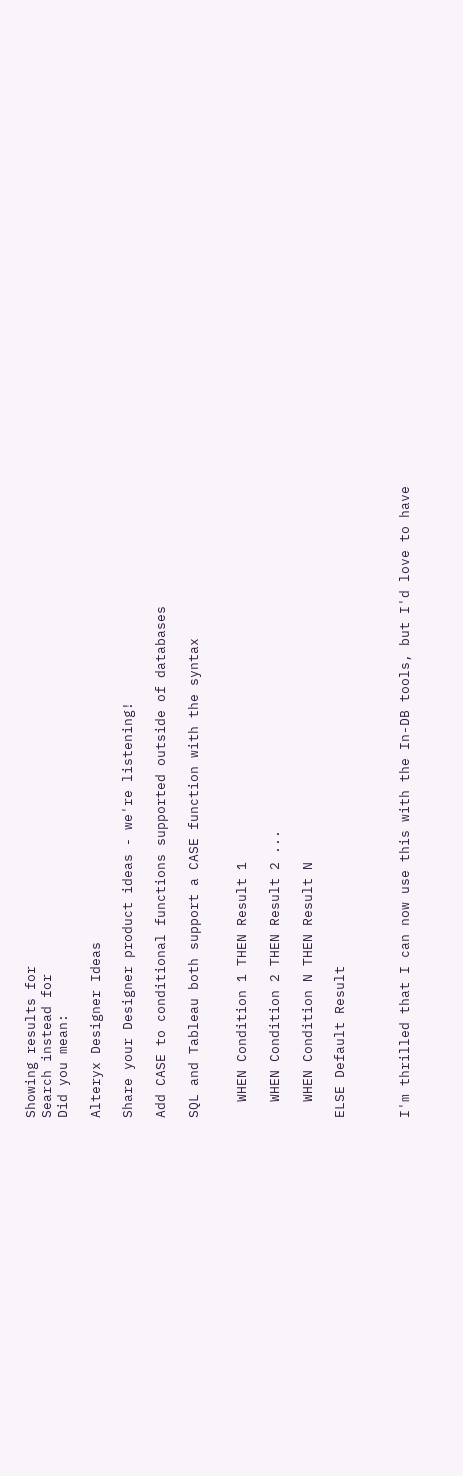Showing results for
Search instead for
Did you mean:

Alteryx Designer Ideas

Share your Designer product ideas - we're listening!

Add CASE to conditional functions supported outside of databases

SQL and Tableau both support a CASE function with the syntax


  WHEN Condition 1 THEN Result 1

  WHEN Condition 2 THEN Result 2 ...

  WHEN Condition N THEN Result N

ELSE Default Result



I'm thrilled that I can now use this with the In-DB tools, but I'd love to have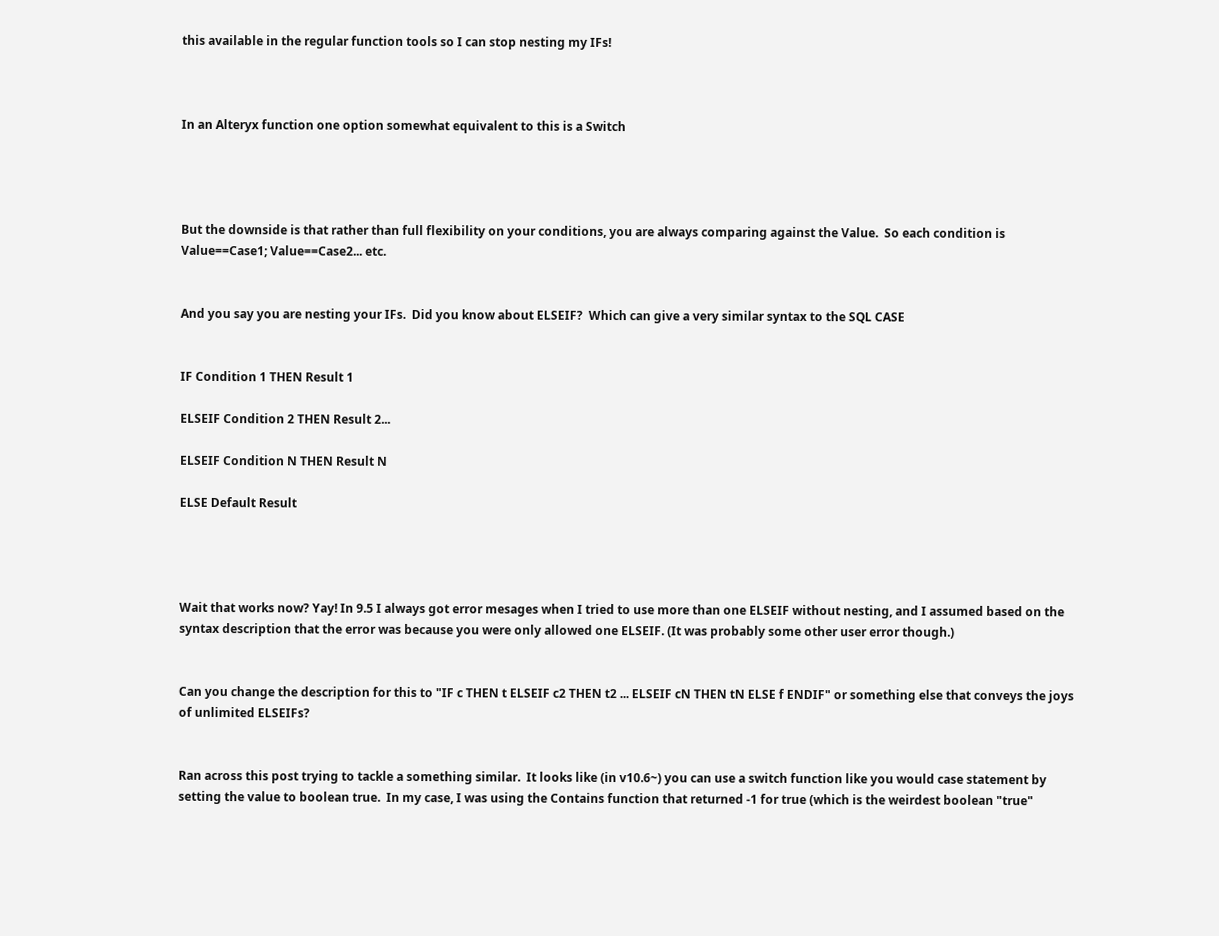this available in the regular function tools so I can stop nesting my IFs!



In an Alteryx function one option somewhat equivalent to this is a Switch




But the downside is that rather than full flexibility on your conditions, you are always comparing against the Value.  So each condition is Value==Case1; Value==Case2... etc.


And you say you are nesting your IFs.  Did you know about ELSEIF?  Which can give a very similar syntax to the SQL CASE


IF Condition 1 THEN Result 1

ELSEIF Condition 2 THEN Result 2...

ELSEIF Condition N THEN Result N

ELSE Default Result




Wait that works now? Yay! In 9.5 I always got error mesages when I tried to use more than one ELSEIF without nesting, and I assumed based on the syntax description that the error was because you were only allowed one ELSEIF. (It was probably some other user error though.)


Can you change the description for this to "IF c THEN t ELSEIF c2 THEN t2 ... ELSEIF cN THEN tN ELSE f ENDIF" or something else that conveys the joys of unlimited ELSEIFs?


Ran across this post trying to tackle a something similar.  It looks like (in v10.6~) you can use a switch function like you would case statement by setting the value to boolean true.  In my case, I was using the Contains function that returned -1 for true (which is the weirdest boolean "true"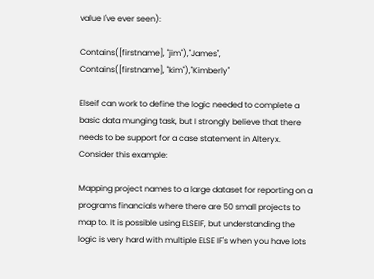value I've ever seen):

Contains([firstname], "jim"),"James",
Contains([firstname], "kim"),"Kimberly"

Elseif can work to define the logic needed to complete a basic data munging task, but I strongly believe that there needs to be support for a case statement in Alteryx. Consider this example:

Mapping project names to a large dataset for reporting on a programs financials where there are 50 small projects to map to. It is possible using ELSEIF, but understanding the logic is very hard with multiple ELSE IF's when you have lots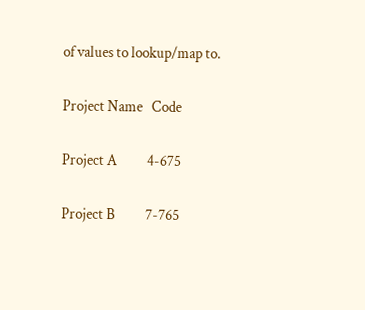of values to lookup/map to.

Project Name   Code

Project A          4-675

Project B          7-765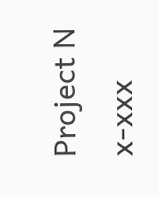Project N          x-xxx